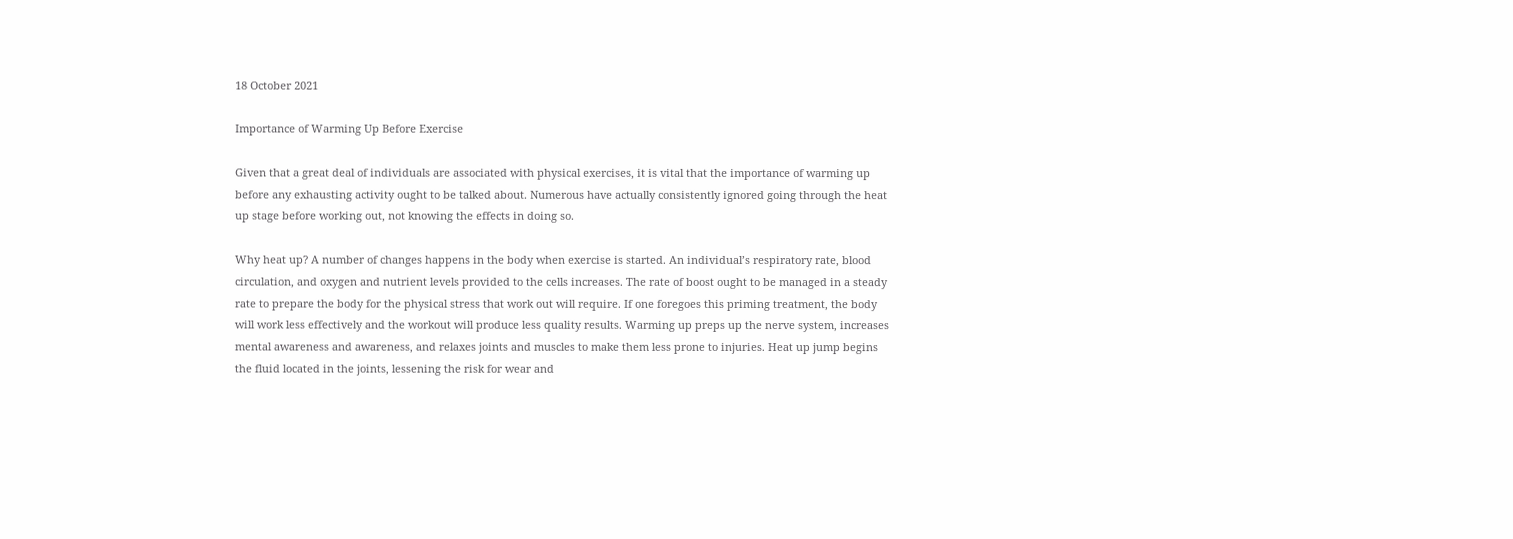18 October 2021

Importance of Warming Up Before Exercise

Given that a great deal of individuals are associated with physical exercises, it is vital that the importance of warming up before any exhausting activity ought to be talked about. Numerous have actually consistently ignored going through the heat up stage before working out, not knowing the effects in doing so.

Why heat up? A number of changes happens in the body when exercise is started. An individual’s respiratory rate, blood circulation, and oxygen and nutrient levels provided to the cells increases. The rate of boost ought to be managed in a steady rate to prepare the body for the physical stress that work out will require. If one foregoes this priming treatment, the body will work less effectively and the workout will produce less quality results. Warming up preps up the nerve system, increases mental awareness and awareness, and relaxes joints and muscles to make them less prone to injuries. Heat up jump begins the fluid located in the joints, lessening the risk for wear and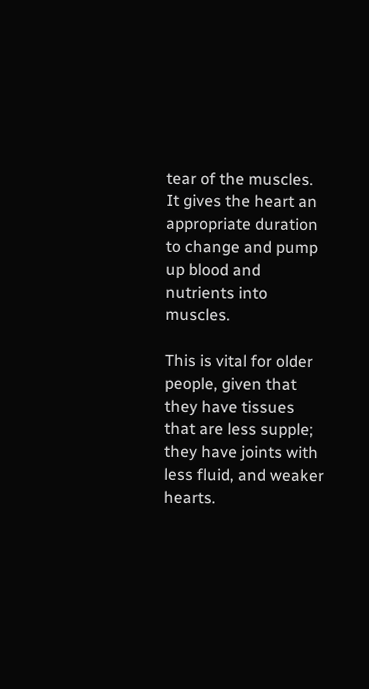tear of the muscles. It gives the heart an appropriate duration to change and pump up blood and nutrients into muscles.

This is vital for older people, given that they have tissues that are less supple; they have joints with less fluid, and weaker hearts.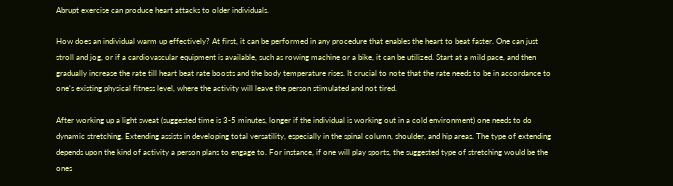Abrupt exercise can produce heart attacks to older individuals.

How does an individual warm up effectively? At first, it can be performed in any procedure that enables the heart to beat faster. One can just stroll and jog, or if a cardiovascular equipment is available, such as rowing machine or a bike, it can be utilized. Start at a mild pace, and then gradually increase the rate till heart beat rate boosts and the body temperature rises. It crucial to note that the rate needs to be in accordance to one’s existing physical fitness level, where the activity will leave the person stimulated and not tired.

After working up a light sweat (suggested time is 3-5 minutes, longer if the individual is working out in a cold environment) one needs to do dynamic stretching. Extending assists in developing total versatility, especially in the spinal column, shoulder, and hip areas. The type of extending depends upon the kind of activity a person plans to engage to. For instance, if one will play sports, the suggested type of stretching would be the ones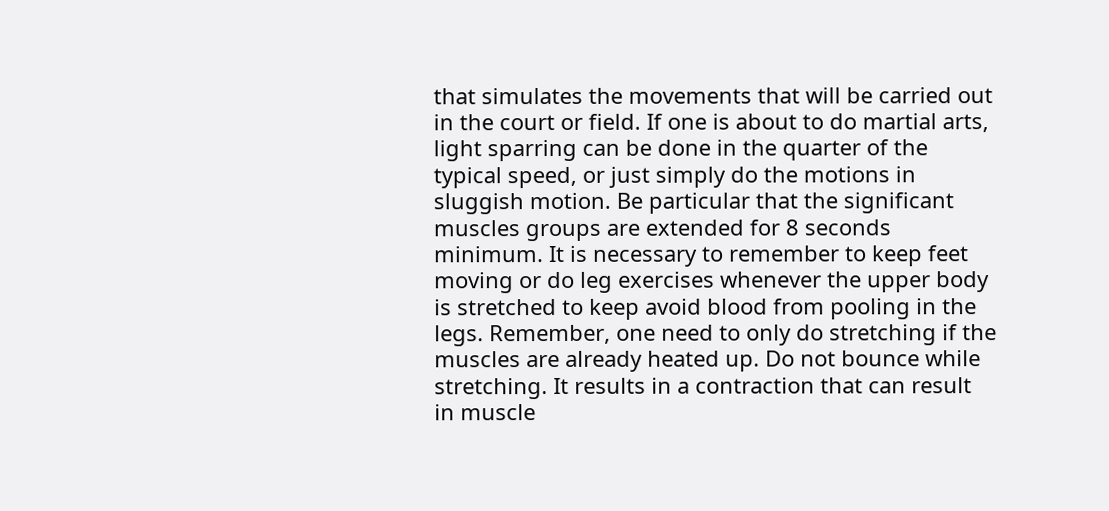that simulates the movements that will be carried out in the court or field. If one is about to do martial arts, light sparring can be done in the quarter of the typical speed, or just simply do the motions in sluggish motion. Be particular that the significant muscles groups are extended for 8 seconds minimum. It is necessary to remember to keep feet moving or do leg exercises whenever the upper body is stretched to keep avoid blood from pooling in the legs. Remember, one need to only do stretching if the muscles are already heated up. Do not bounce while stretching. It results in a contraction that can result in muscle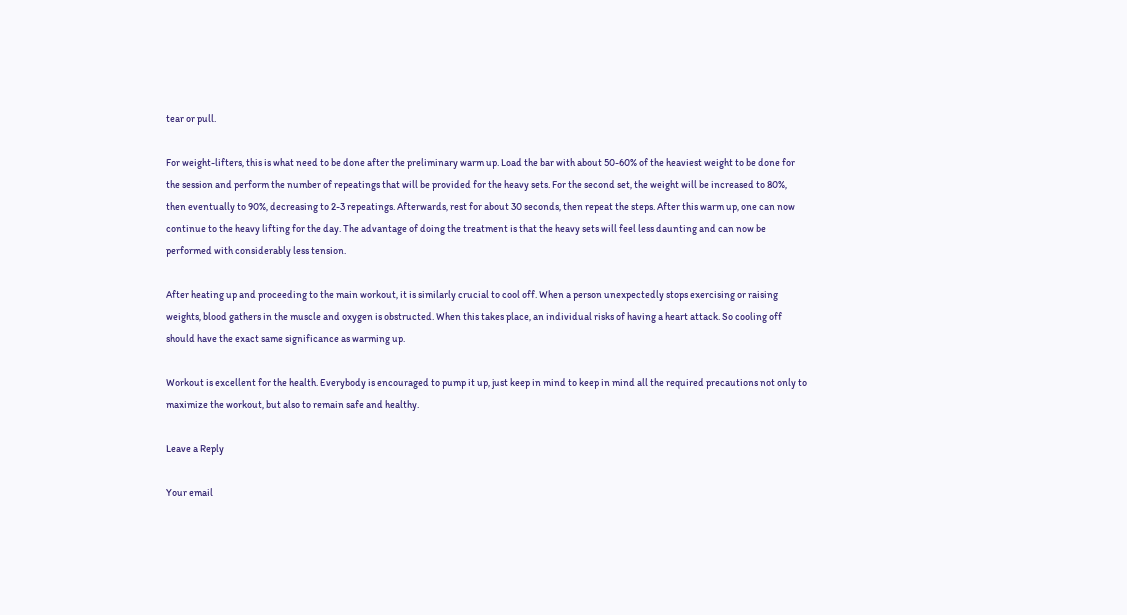tear or pull.

For weight-lifters, this is what need to be done after the preliminary warm up. Load the bar with about 50-60% of the heaviest weight to be done for the session and perform the number of repeatings that will be provided for the heavy sets. For the second set, the weight will be increased to 80%, then eventually to 90%, decreasing to 2-3 repeatings. Afterwards, rest for about 30 seconds, then repeat the steps. After this warm up, one can now continue to the heavy lifting for the day. The advantage of doing the treatment is that the heavy sets will feel less daunting and can now be performed with considerably less tension.

After heating up and proceeding to the main workout, it is similarly crucial to cool off. When a person unexpectedly stops exercising or raising weights, blood gathers in the muscle and oxygen is obstructed. When this takes place, an individual risks of having a heart attack. So cooling off should have the exact same significance as warming up.

Workout is excellent for the health. Everybody is encouraged to pump it up, just keep in mind to keep in mind all the required precautions not only to maximize the workout, but also to remain safe and healthy.

Leave a Reply

Your email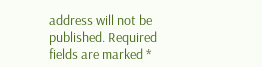address will not be published. Required fields are marked *